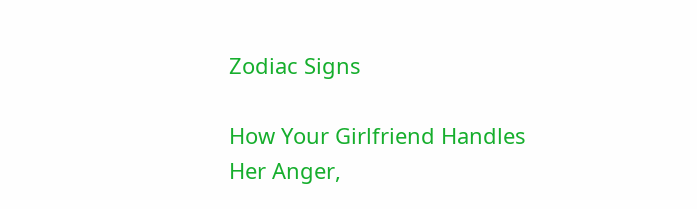Zodiac Signs

How Your Girlfriend Handles Her Anger,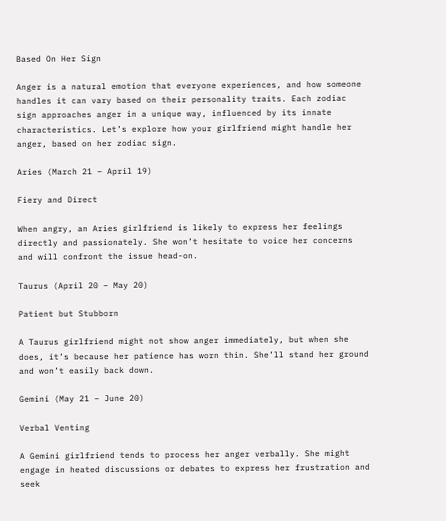Based On Her Sign

Anger is a natural emotion that everyone experiences, and how someone handles it can vary based on their personality traits. Each zodiac sign approaches anger in a unique way, influenced by its innate characteristics. Let’s explore how your girlfriend might handle her anger, based on her zodiac sign.

Aries (March 21 – April 19)

Fiery and Direct

When angry, an Aries girlfriend is likely to express her feelings directly and passionately. She won’t hesitate to voice her concerns and will confront the issue head-on.

Taurus (April 20 – May 20)

Patient but Stubborn

A Taurus girlfriend might not show anger immediately, but when she does, it’s because her patience has worn thin. She’ll stand her ground and won’t easily back down.

Gemini (May 21 – June 20)

Verbal Venting

A Gemini girlfriend tends to process her anger verbally. She might engage in heated discussions or debates to express her frustration and seek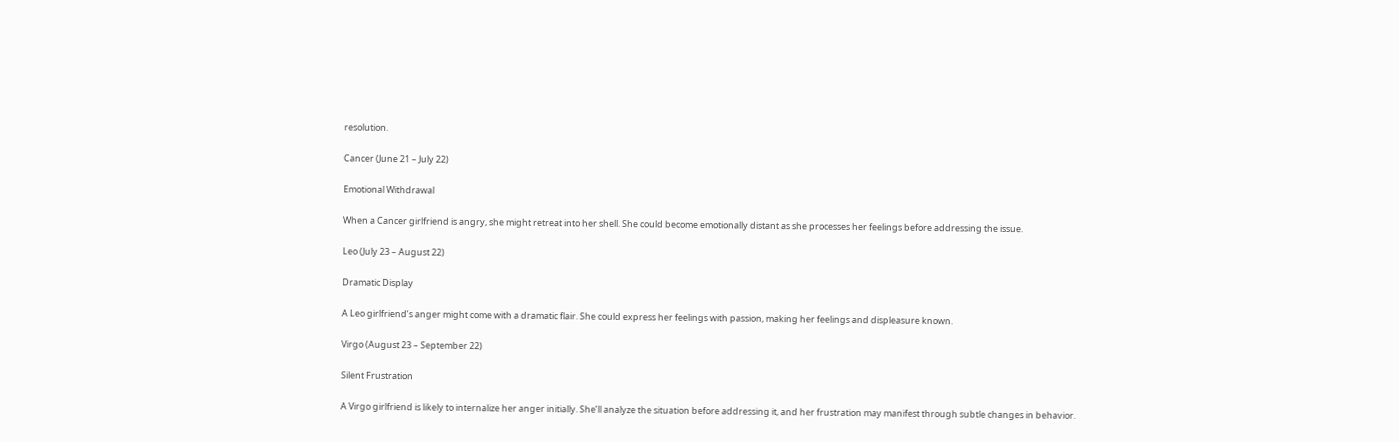resolution.

Cancer (June 21 – July 22)

Emotional Withdrawal

When a Cancer girlfriend is angry, she might retreat into her shell. She could become emotionally distant as she processes her feelings before addressing the issue.

Leo (July 23 – August 22)

Dramatic Display

A Leo girlfriend’s anger might come with a dramatic flair. She could express her feelings with passion, making her feelings and displeasure known.

Virgo (August 23 – September 22)

Silent Frustration

A Virgo girlfriend is likely to internalize her anger initially. She’ll analyze the situation before addressing it, and her frustration may manifest through subtle changes in behavior.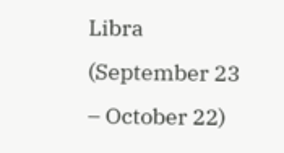Libra (September 23 – October 22)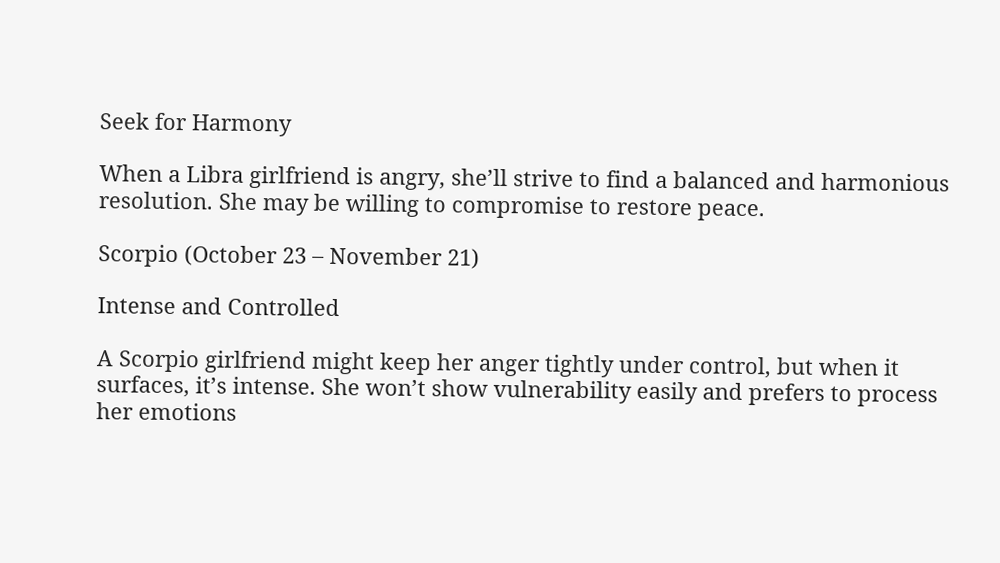Seek for Harmony

When a Libra girlfriend is angry, she’ll strive to find a balanced and harmonious resolution. She may be willing to compromise to restore peace.

Scorpio (October 23 – November 21)

Intense and Controlled

A Scorpio girlfriend might keep her anger tightly under control, but when it surfaces, it’s intense. She won’t show vulnerability easily and prefers to process her emotions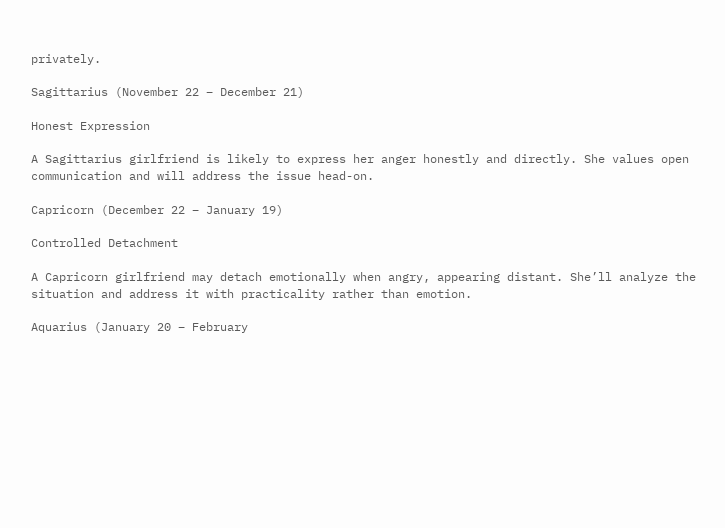privately.

Sagittarius (November 22 – December 21)

Honest Expression

A Sagittarius girlfriend is likely to express her anger honestly and directly. She values open communication and will address the issue head-on.

Capricorn (December 22 – January 19)

Controlled Detachment

A Capricorn girlfriend may detach emotionally when angry, appearing distant. She’ll analyze the situation and address it with practicality rather than emotion.

Aquarius (January 20 – February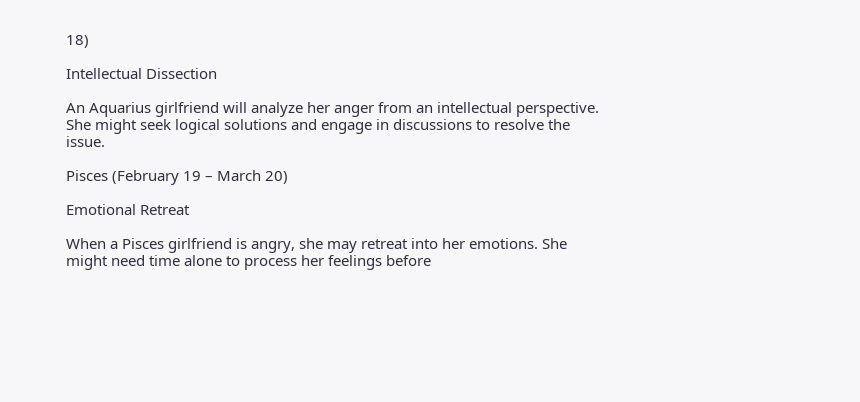18)

Intellectual Dissection

An Aquarius girlfriend will analyze her anger from an intellectual perspective. She might seek logical solutions and engage in discussions to resolve the issue.

Pisces (February 19 – March 20)

Emotional Retreat

When a Pisces girlfriend is angry, she may retreat into her emotions. She might need time alone to process her feelings before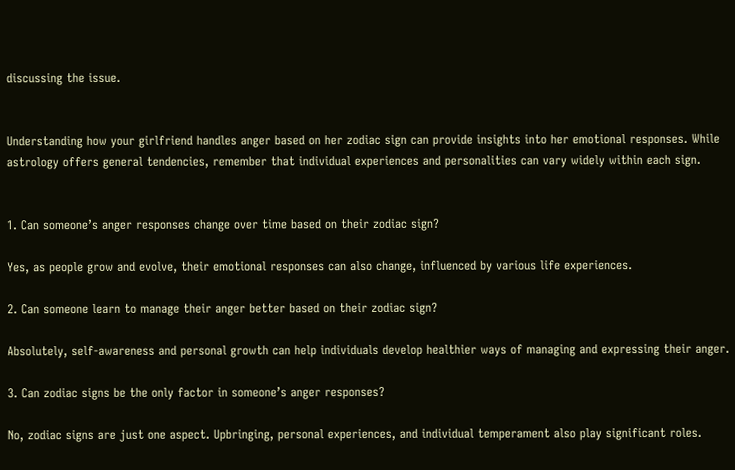discussing the issue.


Understanding how your girlfriend handles anger based on her zodiac sign can provide insights into her emotional responses. While astrology offers general tendencies, remember that individual experiences and personalities can vary widely within each sign.


1. Can someone’s anger responses change over time based on their zodiac sign?

Yes, as people grow and evolve, their emotional responses can also change, influenced by various life experiences.

2. Can someone learn to manage their anger better based on their zodiac sign?

Absolutely, self-awareness and personal growth can help individuals develop healthier ways of managing and expressing their anger.

3. Can zodiac signs be the only factor in someone’s anger responses?

No, zodiac signs are just one aspect. Upbringing, personal experiences, and individual temperament also play significant roles.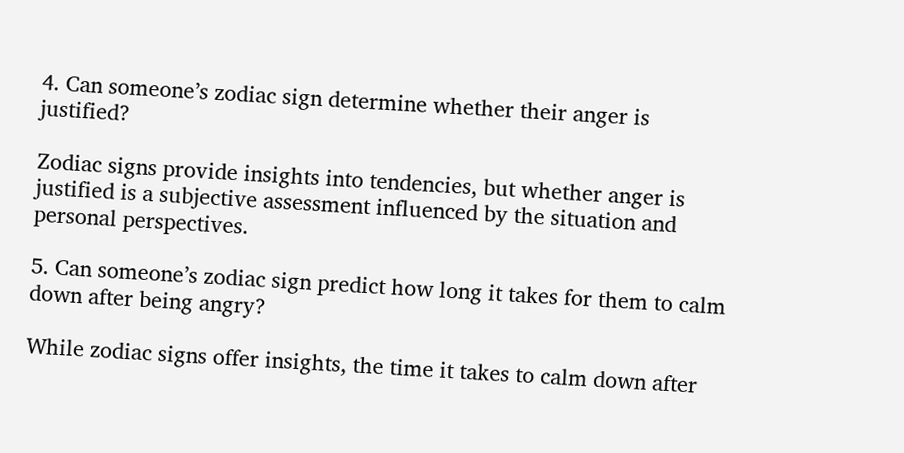4. Can someone’s zodiac sign determine whether their anger is justified?

Zodiac signs provide insights into tendencies, but whether anger is justified is a subjective assessment influenced by the situation and personal perspectives.

5. Can someone’s zodiac sign predict how long it takes for them to calm down after being angry?

While zodiac signs offer insights, the time it takes to calm down after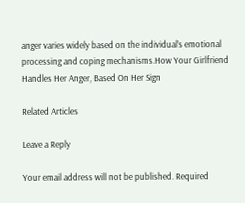anger varies widely based on the individual’s emotional processing and coping mechanisms.How Your Girlfriend Handles Her Anger, Based On Her Sign

Related Articles

Leave a Reply

Your email address will not be published. Required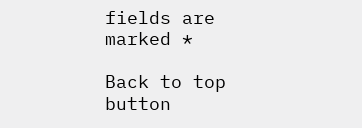fields are marked *

Back to top button